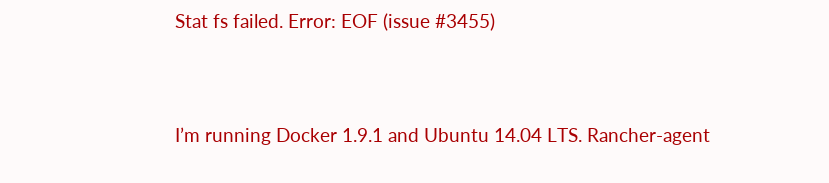Stat fs failed. Error: EOF (issue #3455)


I’m running Docker 1.9.1 and Ubuntu 14.04 LTS. Rancher-agent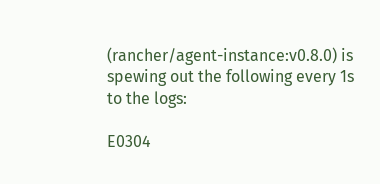(rancher/agent-instance:v0.8.0) is spewing out the following every 1s to the logs:

E0304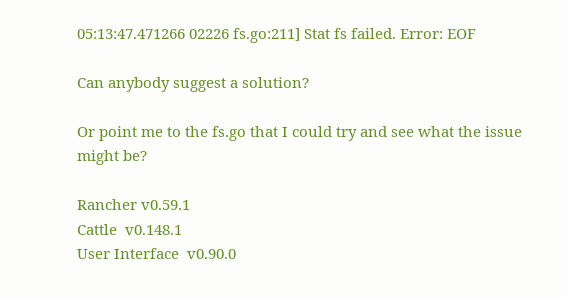05:13:47.471266 02226 fs.go:211] Stat fs failed. Error: EOF

Can anybody suggest a solution?

Or point me to the fs.go that I could try and see what the issue might be?

Rancher v0.59.1
Cattle  v0.148.1
User Interface  v0.90.0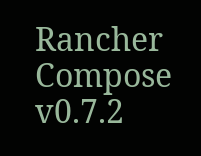Rancher Compose v0.7.2